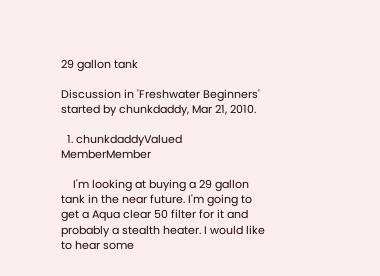29 gallon tank

Discussion in 'Freshwater Beginners' started by chunkdaddy, Mar 21, 2010.

  1. chunkdaddyValued MemberMember

    I'm looking at buying a 29 gallon tank in the near future. I'm going to get a Aqua clear 50 filter for it and probably a stealth heater. I would like to hear some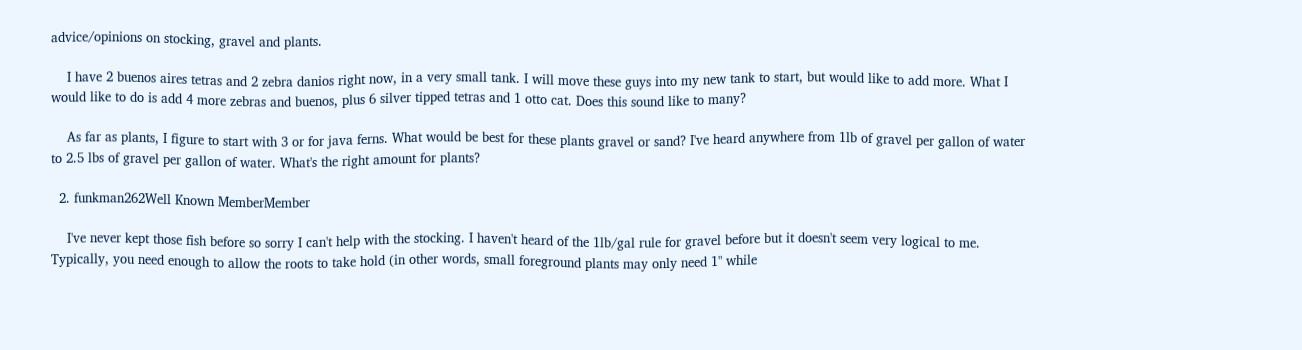advice/opinions on stocking, gravel and plants.

    I have 2 buenos aires tetras and 2 zebra danios right now, in a very small tank. I will move these guys into my new tank to start, but would like to add more. What I would like to do is add 4 more zebras and buenos, plus 6 silver tipped tetras and 1 otto cat. Does this sound like to many?

    As far as plants, I figure to start with 3 or for java ferns. What would be best for these plants gravel or sand? I've heard anywhere from 1lb of gravel per gallon of water to 2.5 lbs of gravel per gallon of water. What's the right amount for plants?

  2. funkman262Well Known MemberMember

    I've never kept those fish before so sorry I can't help with the stocking. I haven't heard of the 1lb/gal rule for gravel before but it doesn't seem very logical to me. Typically, you need enough to allow the roots to take hold (in other words, small foreground plants may only need 1" while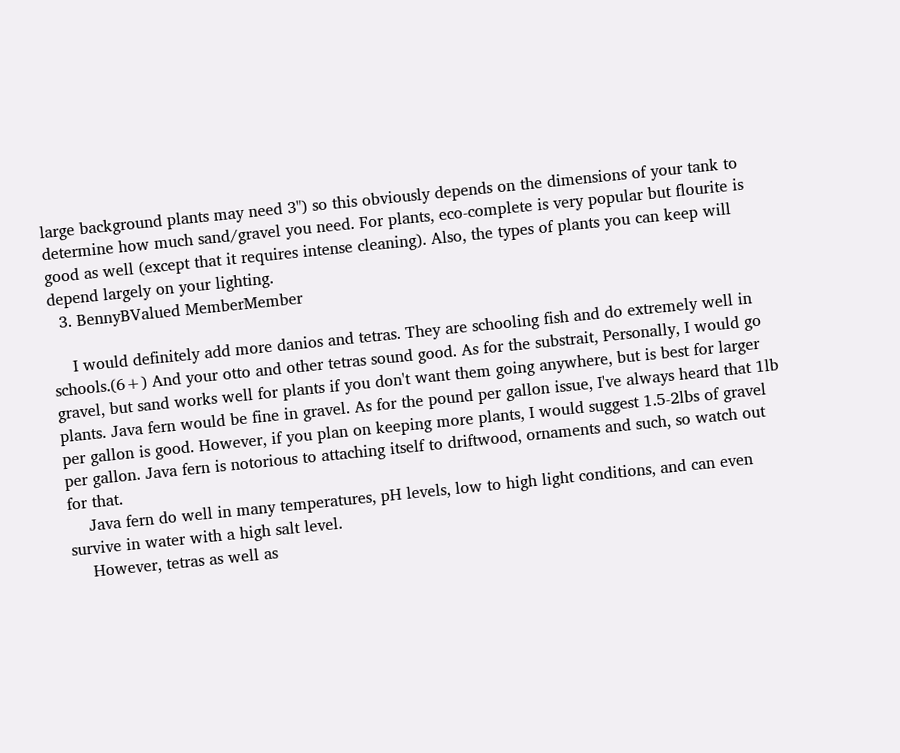large background plants may need 3") so this obviously depends on the dimensions of your tank to determine how much sand/gravel you need. For plants, eco-complete is very popular but flourite is good as well (except that it requires intense cleaning). Also, the types of plants you can keep will depend largely on your lighting.
  3. BennyBValued MemberMember

    I would definitely add more danios and tetras. They are schooling fish and do extremely well in schools.(6+) And your otto and other tetras sound good. As for the substrait, Personally, I would go gravel, but sand works well for plants if you don't want them going anywhere, but is best for larger plants. Java fern would be fine in gravel. As for the pound per gallon issue, I've always heard that 1lb per gallon is good. However, if you plan on keeping more plants, I would suggest 1.5-2lbs of gravel per gallon. Java fern is notorious to attaching itself to driftwood, ornaments and such, so watch out for that.
    Java fern do well in many temperatures, pH levels, low to high light conditions, and can even survive in water with a high salt level.
    However, tetras as well as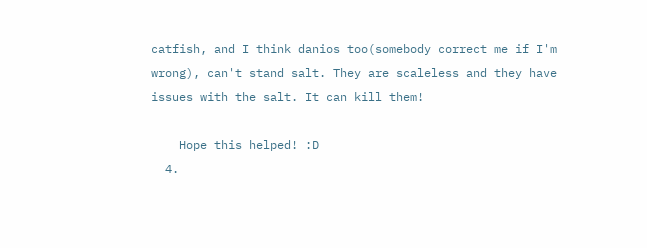catfish, and I think danios too(somebody correct me if I'm wrong), can't stand salt. They are scaleless and they have issues with the salt. It can kill them!

    Hope this helped! :D
  4.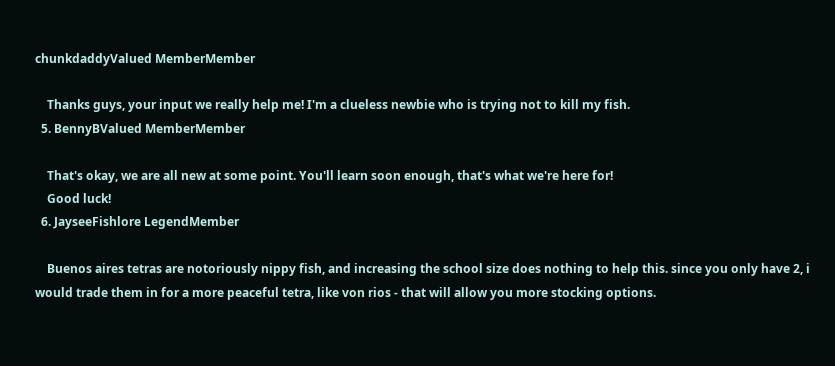chunkdaddyValued MemberMember

    Thanks guys, your input we really help me! I'm a clueless newbie who is trying not to kill my fish.
  5. BennyBValued MemberMember

    That's okay, we are all new at some point. You'll learn soon enough, that's what we're here for!
    Good luck!
  6. JayseeFishlore LegendMember

    Buenos aires tetras are notoriously nippy fish, and increasing the school size does nothing to help this. since you only have 2, i would trade them in for a more peaceful tetra, like von rios - that will allow you more stocking options.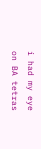i had my eye on BA tetras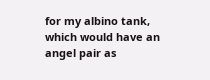for my albino tank, which would have an angel pair as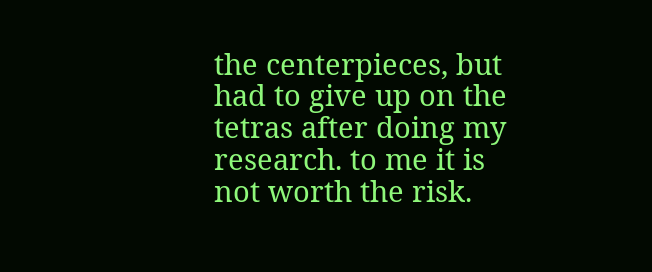the centerpieces, but had to give up on the tetras after doing my research. to me it is not worth the risk.